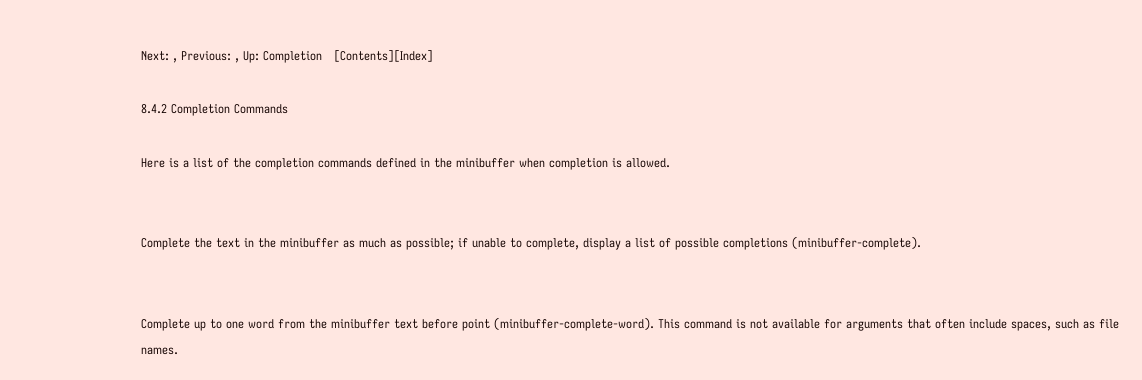Next: , Previous: , Up: Completion   [Contents][Index]

8.4.2 Completion Commands

Here is a list of the completion commands defined in the minibuffer when completion is allowed.


Complete the text in the minibuffer as much as possible; if unable to complete, display a list of possible completions (minibuffer-complete).


Complete up to one word from the minibuffer text before point (minibuffer-complete-word). This command is not available for arguments that often include spaces, such as file names.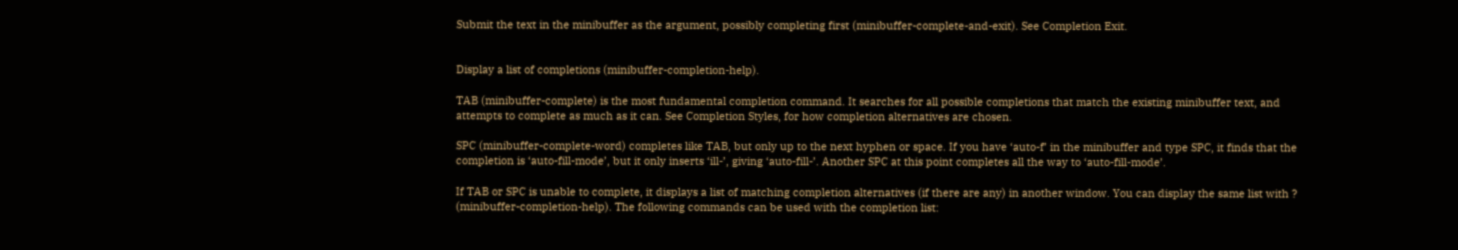Submit the text in the minibuffer as the argument, possibly completing first (minibuffer-complete-and-exit). See Completion Exit.


Display a list of completions (minibuffer-completion-help).

TAB (minibuffer-complete) is the most fundamental completion command. It searches for all possible completions that match the existing minibuffer text, and attempts to complete as much as it can. See Completion Styles, for how completion alternatives are chosen.

SPC (minibuffer-complete-word) completes like TAB, but only up to the next hyphen or space. If you have ‘auto-f’ in the minibuffer and type SPC, it finds that the completion is ‘auto-fill-mode’, but it only inserts ‘ill-’, giving ‘auto-fill-’. Another SPC at this point completes all the way to ‘auto-fill-mode’.

If TAB or SPC is unable to complete, it displays a list of matching completion alternatives (if there are any) in another window. You can display the same list with ? (minibuffer-completion-help). The following commands can be used with the completion list: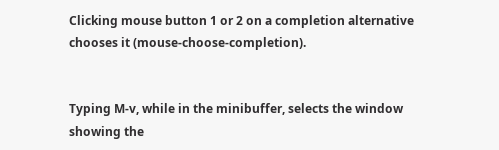Clicking mouse button 1 or 2 on a completion alternative chooses it (mouse-choose-completion).


Typing M-v, while in the minibuffer, selects the window showing the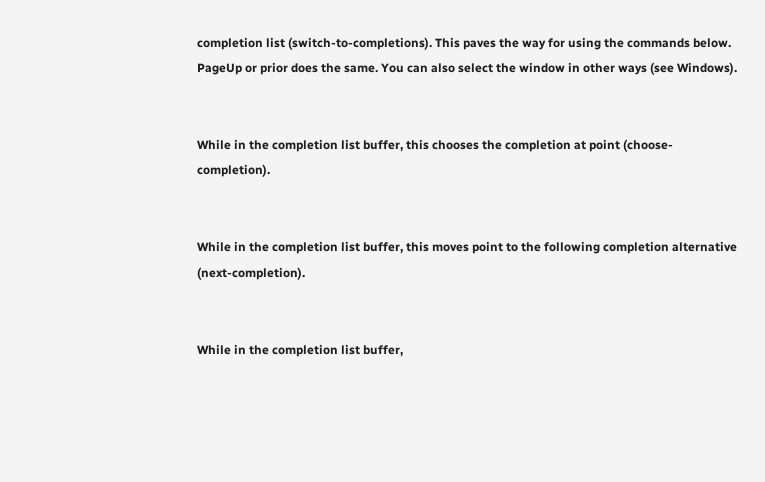completion list (switch-to-completions). This paves the way for using the commands below. PageUp or prior does the same. You can also select the window in other ways (see Windows).


While in the completion list buffer, this chooses the completion at point (choose-completion).


While in the completion list buffer, this moves point to the following completion alternative (next-completion).


While in the completion list buffer,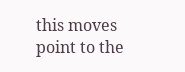this moves point to the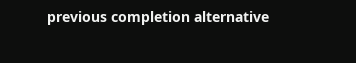previous completion alternative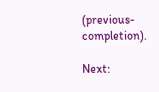(previous-completion).

Next: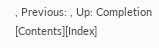, Previous: , Up: Completion   [Contents][Index]